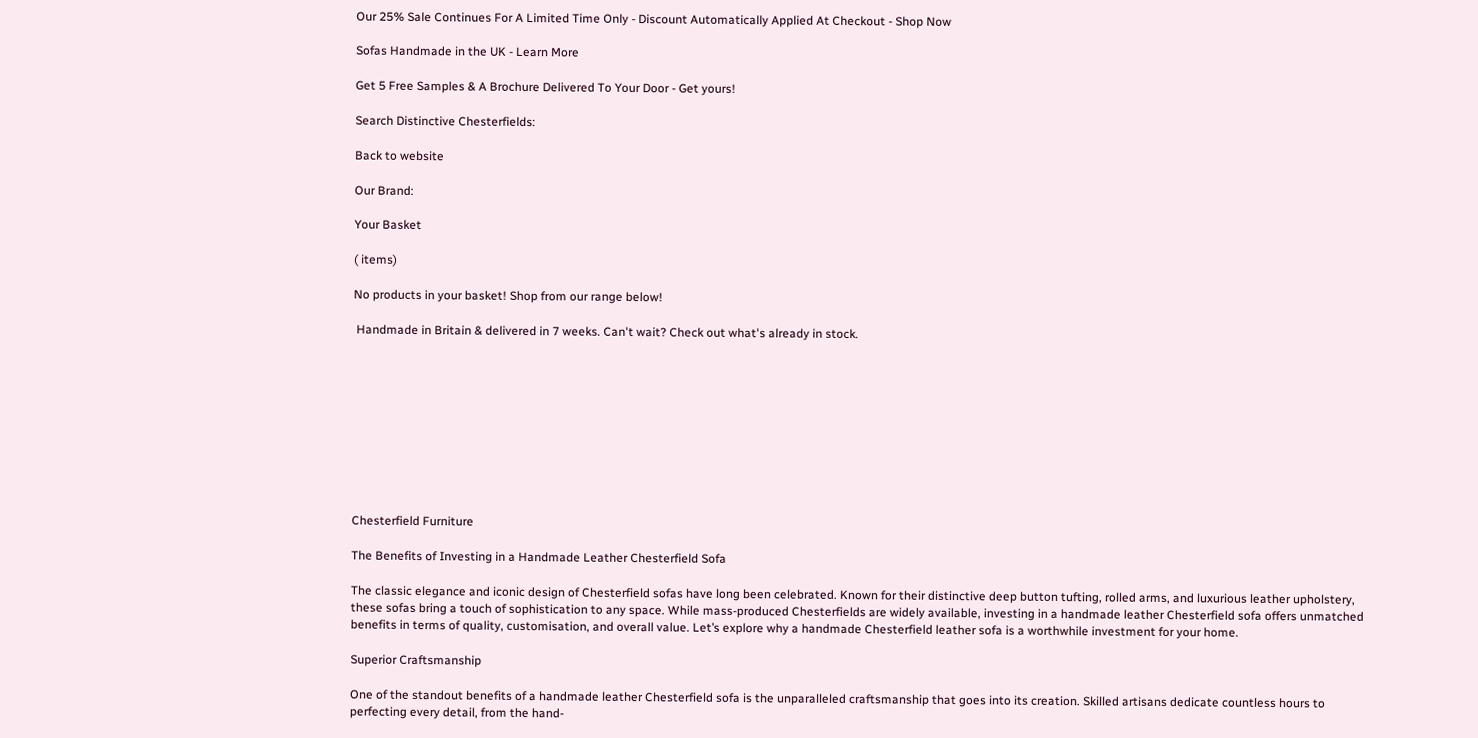Our 25% Sale Continues For A Limited Time Only - Discount Automatically Applied At Checkout - Shop Now

Sofas Handmade in the UK - Learn More

Get 5 Free Samples & A Brochure Delivered To Your Door - Get yours!

Search Distinctive Chesterfields:

Back to website

Our Brand:

Your Basket

( items)

No products in your basket! Shop from our range below!

 Handmade in Britain & delivered in 7 weeks. Can't wait? Check out what's already in stock.










Chesterfield Furniture

The Benefits of Investing in a Handmade Leather Chesterfield Sofa

The classic elegance and iconic design of Chesterfield sofas have long been celebrated. Known for their distinctive deep button tufting, rolled arms, and luxurious leather upholstery, these sofas bring a touch of sophistication to any space. While mass-produced Chesterfields are widely available, investing in a handmade leather Chesterfield sofa offers unmatched benefits in terms of quality, customisation, and overall value. Let’s explore why a handmade Chesterfield leather sofa is a worthwhile investment for your home.

Superior Craftsmanship

One of the standout benefits of a handmade leather Chesterfield sofa is the unparalleled craftsmanship that goes into its creation. Skilled artisans dedicate countless hours to perfecting every detail, from the hand-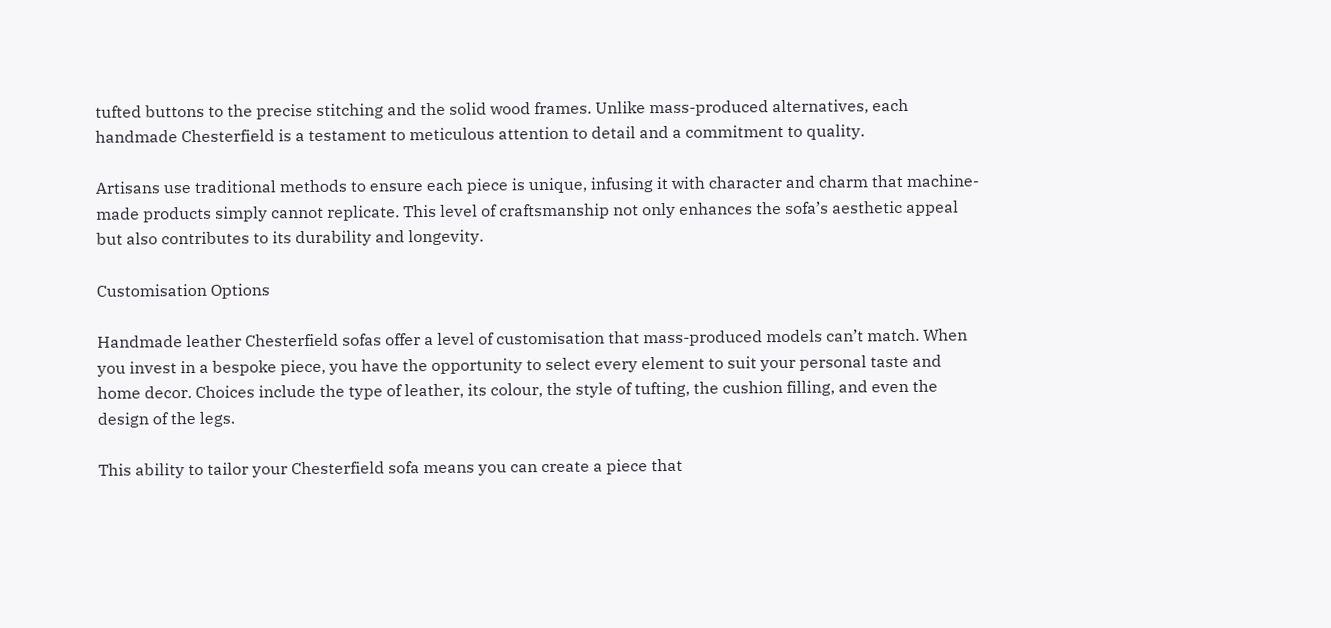tufted buttons to the precise stitching and the solid wood frames. Unlike mass-produced alternatives, each handmade Chesterfield is a testament to meticulous attention to detail and a commitment to quality.

Artisans use traditional methods to ensure each piece is unique, infusing it with character and charm that machine-made products simply cannot replicate. This level of craftsmanship not only enhances the sofa’s aesthetic appeal but also contributes to its durability and longevity.

Customisation Options

Handmade leather Chesterfield sofas offer a level of customisation that mass-produced models can’t match. When you invest in a bespoke piece, you have the opportunity to select every element to suit your personal taste and home decor. Choices include the type of leather, its colour, the style of tufting, the cushion filling, and even the design of the legs.

This ability to tailor your Chesterfield sofa means you can create a piece that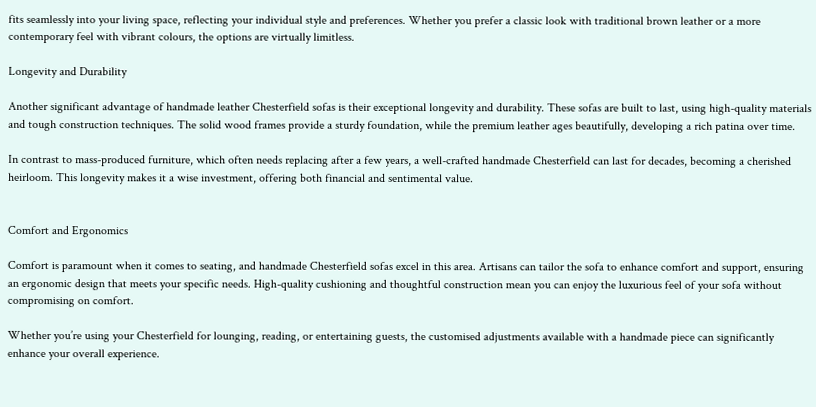fits seamlessly into your living space, reflecting your individual style and preferences. Whether you prefer a classic look with traditional brown leather or a more contemporary feel with vibrant colours, the options are virtually limitless.

Longevity and Durability

Another significant advantage of handmade leather Chesterfield sofas is their exceptional longevity and durability. These sofas are built to last, using high-quality materials and tough construction techniques. The solid wood frames provide a sturdy foundation, while the premium leather ages beautifully, developing a rich patina over time.

In contrast to mass-produced furniture, which often needs replacing after a few years, a well-crafted handmade Chesterfield can last for decades, becoming a cherished heirloom. This longevity makes it a wise investment, offering both financial and sentimental value.


Comfort and Ergonomics

Comfort is paramount when it comes to seating, and handmade Chesterfield sofas excel in this area. Artisans can tailor the sofa to enhance comfort and support, ensuring an ergonomic design that meets your specific needs. High-quality cushioning and thoughtful construction mean you can enjoy the luxurious feel of your sofa without compromising on comfort.

Whether you’re using your Chesterfield for lounging, reading, or entertaining guests, the customised adjustments available with a handmade piece can significantly enhance your overall experience.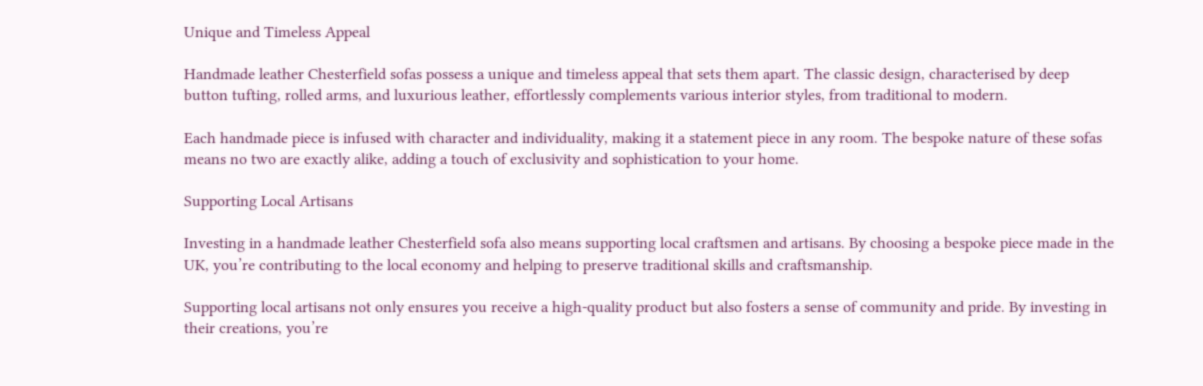Unique and Timeless Appeal

Handmade leather Chesterfield sofas possess a unique and timeless appeal that sets them apart. The classic design, characterised by deep button tufting, rolled arms, and luxurious leather, effortlessly complements various interior styles, from traditional to modern.

Each handmade piece is infused with character and individuality, making it a statement piece in any room. The bespoke nature of these sofas means no two are exactly alike, adding a touch of exclusivity and sophistication to your home.

Supporting Local Artisans

Investing in a handmade leather Chesterfield sofa also means supporting local craftsmen and artisans. By choosing a bespoke piece made in the UK, you’re contributing to the local economy and helping to preserve traditional skills and craftsmanship.

Supporting local artisans not only ensures you receive a high-quality product but also fosters a sense of community and pride. By investing in their creations, you’re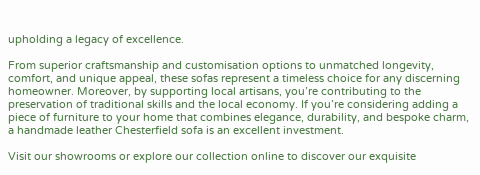upholding a legacy of excellence.

From superior craftsmanship and customisation options to unmatched longevity, comfort, and unique appeal, these sofas represent a timeless choice for any discerning homeowner. Moreover, by supporting local artisans, you’re contributing to the preservation of traditional skills and the local economy. If you’re considering adding a piece of furniture to your home that combines elegance, durability, and bespoke charm, a handmade leather Chesterfield sofa is an excellent investment.

Visit our showrooms or explore our collection online to discover our exquisite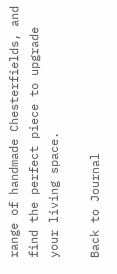range of handmade Chesterfields, and find the perfect piece to upgrade your living space.

Back to Journal